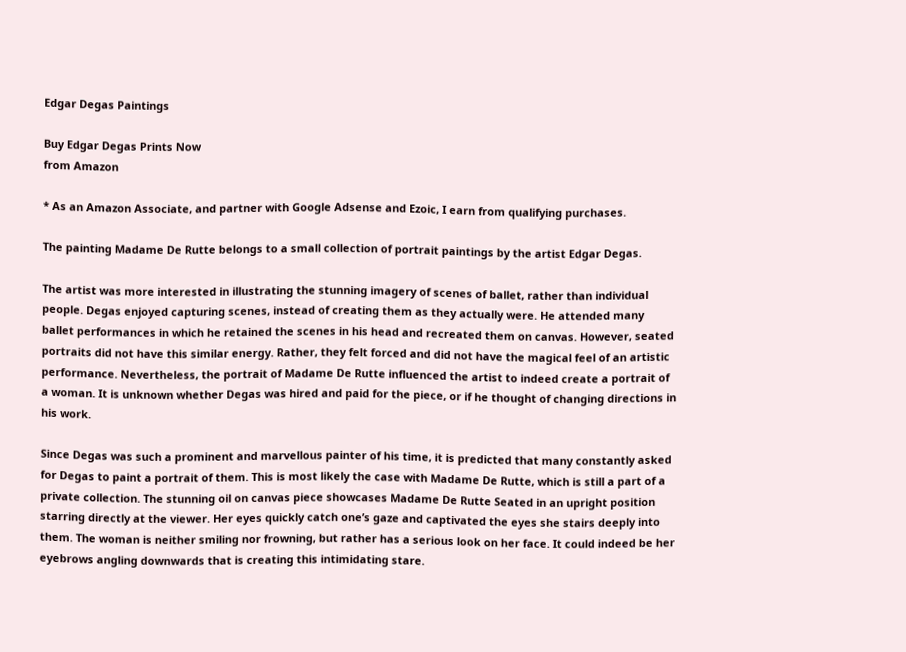Edgar Degas Paintings

Buy Edgar Degas Prints Now
from Amazon

* As an Amazon Associate, and partner with Google Adsense and Ezoic, I earn from qualifying purchases.

The painting Madame De Rutte belongs to a small collection of portrait paintings by the artist Edgar Degas.

The artist was more interested in illustrating the stunning imagery of scenes of ballet, rather than individual people. Degas enjoyed capturing scenes, instead of creating them as they actually were. He attended many ballet performances in which he retained the scenes in his head and recreated them on canvas. However, seated portraits did not have this similar energy. Rather, they felt forced and did not have the magical feel of an artistic performance. Nevertheless, the portrait of Madame De Rutte influenced the artist to indeed create a portrait of a woman. It is unknown whether Degas was hired and paid for the piece, or if he thought of changing directions in his work.

Since Degas was such a prominent and marvellous painter of his time, it is predicted that many constantly asked for Degas to paint a portrait of them. This is most likely the case with Madame De Rutte, which is still a part of a private collection. The stunning oil on canvas piece showcases Madame De Rutte Seated in an upright position starring directly at the viewer. Her eyes quickly catch one’s gaze and captivated the eyes she stairs deeply into them. The woman is neither smiling nor frowning, but rather has a serious look on her face. It could indeed be her eyebrows angling downwards that is creating this intimidating stare.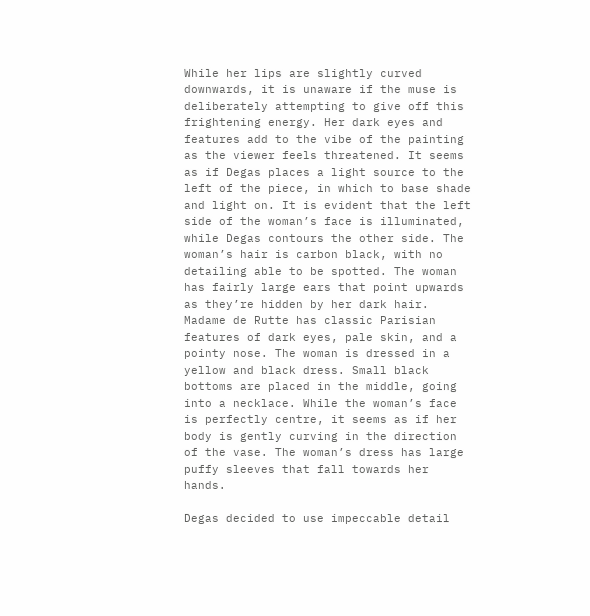While her lips are slightly curved downwards, it is unaware if the muse is deliberately attempting to give off this frightening energy. Her dark eyes and features add to the vibe of the painting as the viewer feels threatened. It seems as if Degas places a light source to the left of the piece, in which to base shade and light on. It is evident that the left side of the woman’s face is illuminated, while Degas contours the other side. The woman’s hair is carbon black, with no detailing able to be spotted. The woman has fairly large ears that point upwards as they’re hidden by her dark hair. Madame de Rutte has classic Parisian features of dark eyes, pale skin, and a pointy nose. The woman is dressed in a yellow and black dress. Small black bottoms are placed in the middle, going into a necklace. While the woman’s face is perfectly centre, it seems as if her body is gently curving in the direction of the vase. The woman’s dress has large puffy sleeves that fall towards her hands.

Degas decided to use impeccable detail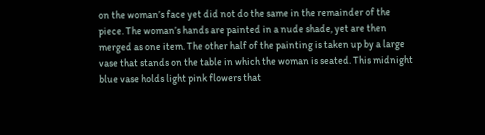on the woman’s face yet did not do the same in the remainder of the piece. The woman’s hands are painted in a nude shade, yet are then merged as one item. The other half of the painting is taken up by a large vase that stands on the table in which the woman is seated. This midnight blue vase holds light pink flowers that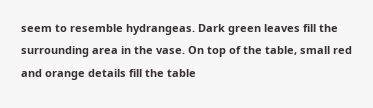seem to resemble hydrangeas. Dark green leaves fill the surrounding area in the vase. On top of the table, small red and orange details fill the table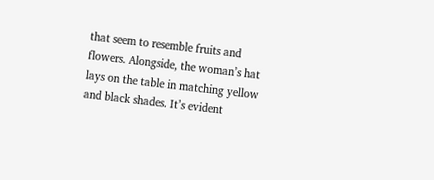that seem to resemble fruits and flowers. Alongside, the woman’s hat lays on the table in matching yellow and black shades. It’s evident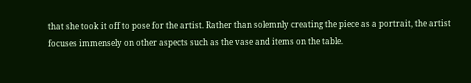that she took it off to pose for the artist. Rather than solemnly creating the piece as a portrait, the artist focuses immensely on other aspects such as the vase and items on the table.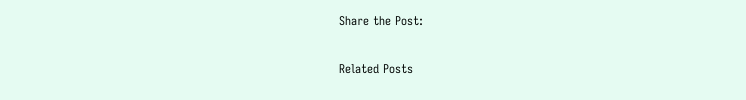Share the Post:

Related Posts